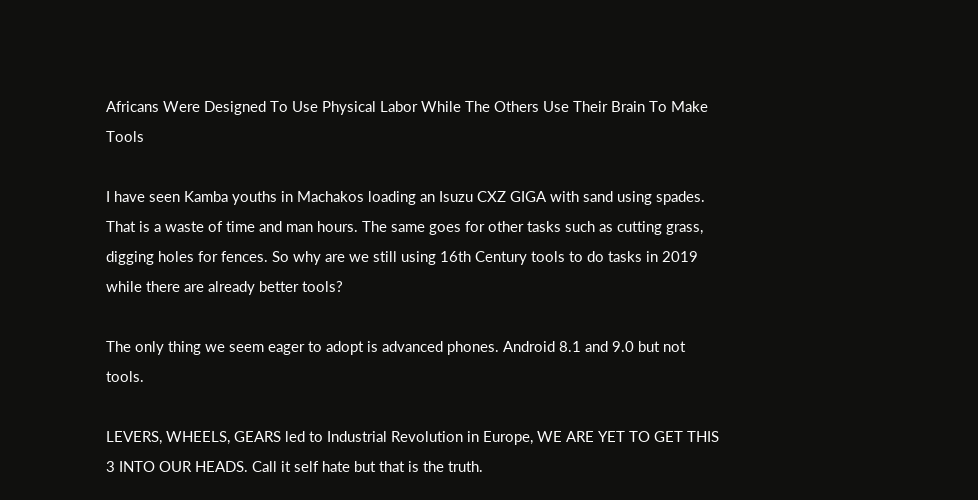Africans Were Designed To Use Physical Labor While The Others Use Their Brain To Make Tools

I have seen Kamba youths in Machakos loading an Isuzu CXZ GIGA with sand using spades. That is a waste of time and man hours. The same goes for other tasks such as cutting grass, digging holes for fences. So why are we still using 16th Century tools to do tasks in 2019 while there are already better tools?

The only thing we seem eager to adopt is advanced phones. Android 8.1 and 9.0 but not tools.

LEVERS, WHEELS, GEARS led to Industrial Revolution in Europe, WE ARE YET TO GET THIS 3 INTO OUR HEADS. Call it self hate but that is the truth.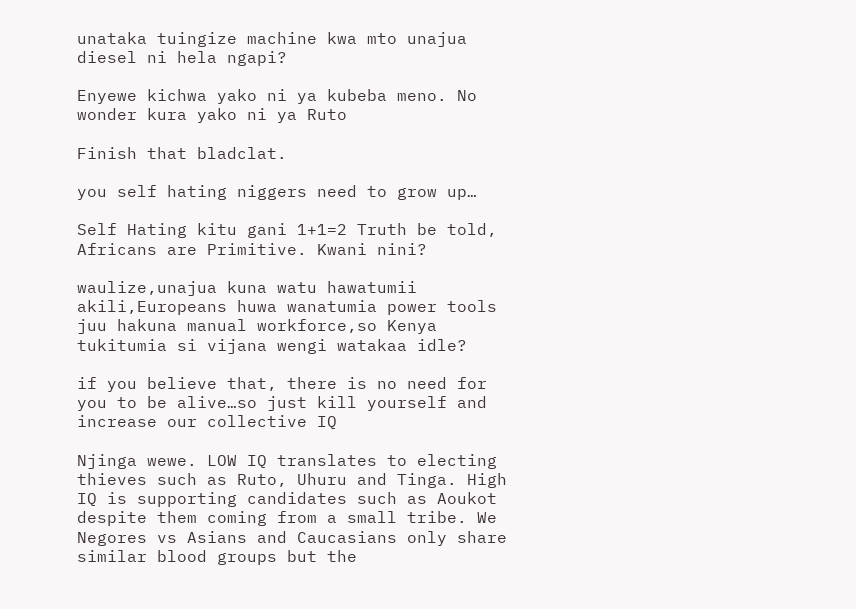unataka tuingize machine kwa mto unajua diesel ni hela ngapi?

Enyewe kichwa yako ni ya kubeba meno. No wonder kura yako ni ya Ruto

Finish that bladclat.

you self hating niggers need to grow up…

Self Hating kitu gani 1+1=2 Truth be told, Africans are Primitive. Kwani nini?

waulize,unajua kuna watu hawatumii akili,Europeans huwa wanatumia power tools juu hakuna manual workforce,so Kenya tukitumia si vijana wengi watakaa idle?

if you believe that, there is no need for you to be alive…so just kill yourself and increase our collective IQ

Njinga wewe. LOW IQ translates to electing thieves such as Ruto, Uhuru and Tinga. High IQ is supporting candidates such as Aoukot despite them coming from a small tribe. We Negores vs Asians and Caucasians only share similar blood groups but the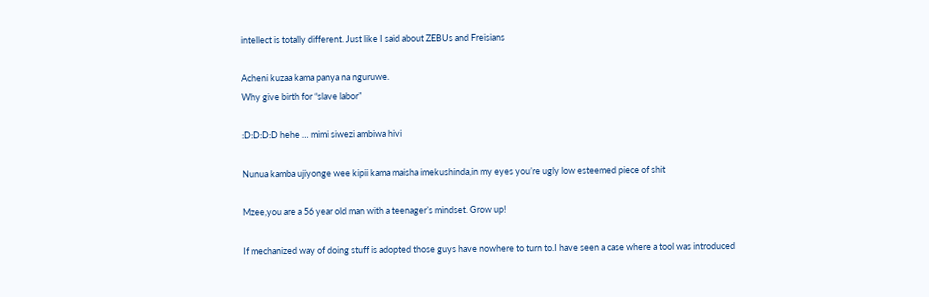intellect is totally different. Just like I said about ZEBUs and Freisians

Acheni kuzaa kama panya na nguruwe.
Why give birth for “slave labor”

:D:D:D:D hehe … mimi siwezi ambiwa hivi

Nunua kamba ujiyonge wee kipii kama maisha imekushinda,in my eyes you’re ugly low esteemed piece of shit

Mzee,you are a 56 year old man with a teenager’s mindset. Grow up!

If mechanized way of doing stuff is adopted those guys have nowhere to turn to.I have seen a case where a tool was introduced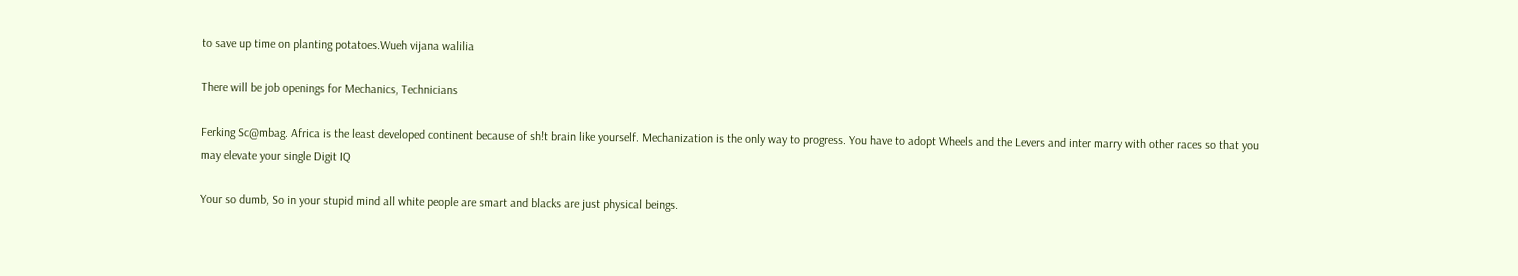to save up time on planting potatoes.Wueh vijana walilia

There will be job openings for Mechanics, Technicians

Ferking Sc@mbag. Africa is the least developed continent because of sh!t brain like yourself. Mechanization is the only way to progress. You have to adopt Wheels and the Levers and inter marry with other races so that you may elevate your single Digit IQ

Your so dumb, So in your stupid mind all white people are smart and blacks are just physical beings.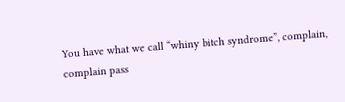You have what we call “whiny bitch syndrome”, complain, complain pass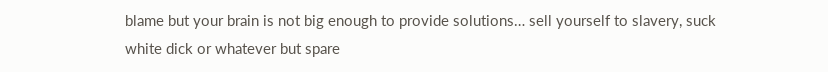blame but your brain is not big enough to provide solutions… sell yourself to slavery, suck white dick or whatever but spare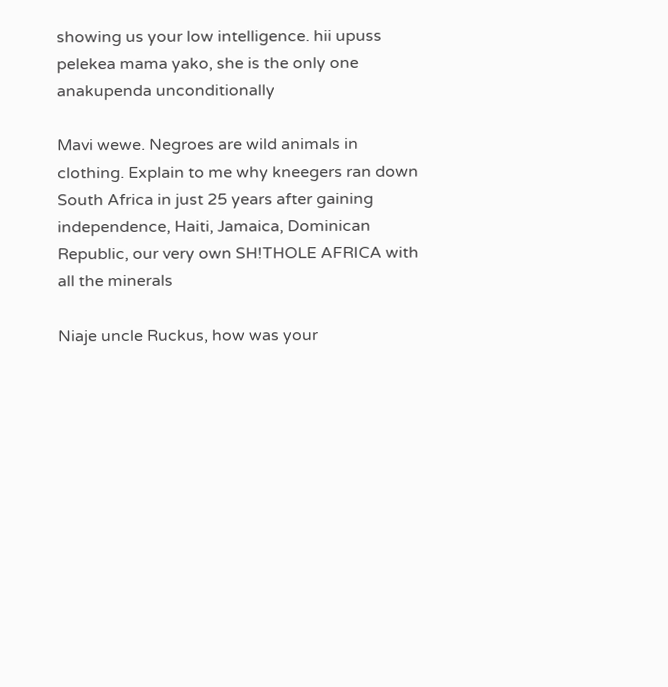showing us your low intelligence. hii upuss pelekea mama yako, she is the only one anakupenda unconditionally

Mavi wewe. Negroes are wild animals in clothing. Explain to me why kneegers ran down South Africa in just 25 years after gaining independence, Haiti, Jamaica, Dominican Republic, our very own SH!THOLE AFRICA with all the minerals

Niaje uncle Ruckus, how was your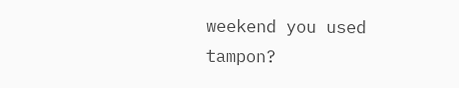weekend you used tampon?